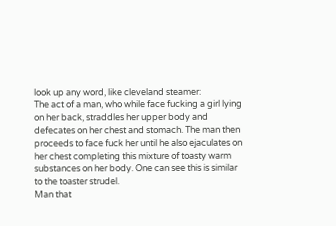look up any word, like cleveland steamer:
The act of a man, who while face fucking a girl lying on her back, straddles her upper body and defecates on her chest and stomach. The man then proceeds to face fuck her until he also ejaculates on her chest completing this mixture of toasty warm substances on her body. One can see this is similar to the toaster strudel.
Man that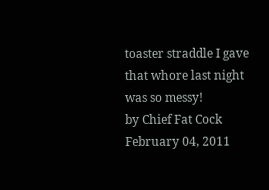toaster straddle I gave that whore last night was so messy!
by Chief Fat Cock February 04, 2011